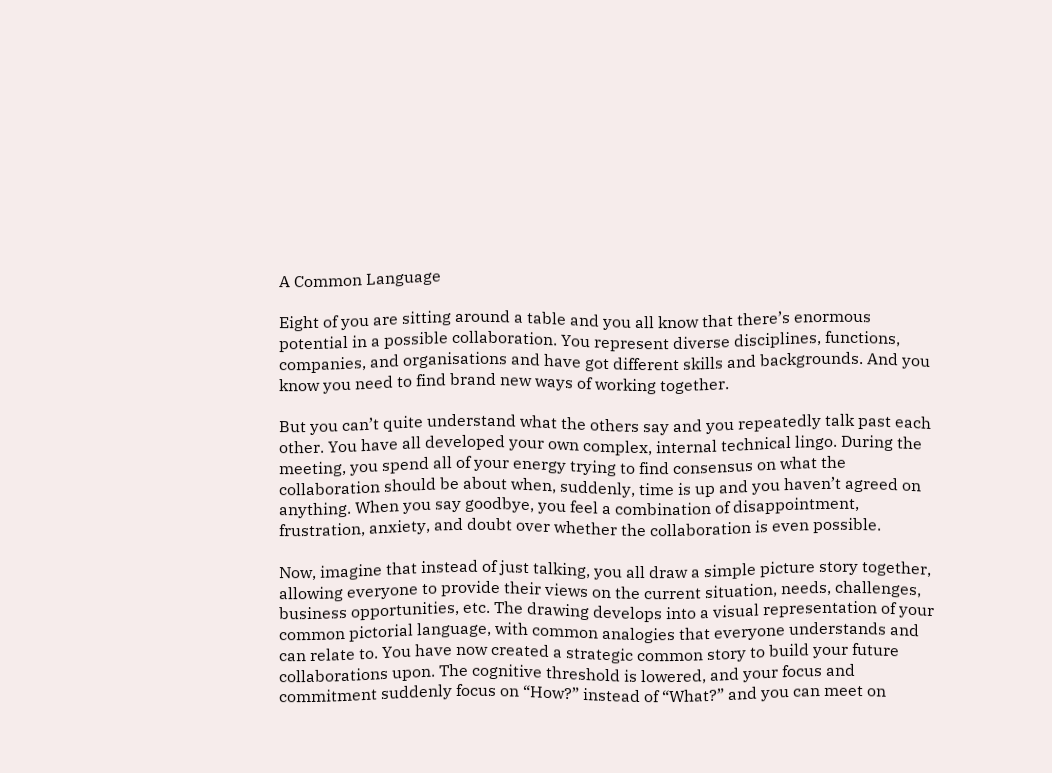A Common Language

Eight of you are sitting around a table and you all know that there’s enormous potential in a possible collaboration. You represent diverse disciplines, functions, companies, and organisations and have got different skills and backgrounds. And you know you need to find brand new ways of working together.

But you can’t quite understand what the others say and you repeatedly talk past each other. You have all developed your own complex, internal technical lingo. During the meeting, you spend all of your energy trying to find consensus on what the collaboration should be about when, suddenly, time is up and you haven’t agreed on anything. When you say goodbye, you feel a combination of disappointment, frustration, anxiety, and doubt over whether the collaboration is even possible.

Now, imagine that instead of just talking, you all draw a simple picture story together, allowing everyone to provide their views on the current situation, needs, challenges, business opportunities, etc. The drawing develops into a visual representation of your common pictorial language, with common analogies that everyone understands and can relate to. You have now created a strategic common story to build your future collaborations upon. The cognitive threshold is lowered, and your focus and commitment suddenly focus on “How?” instead of “What?” and you can meet on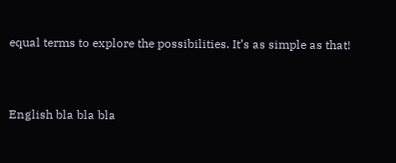equal terms to explore the possibilities. It’s as simple as that!


English bla bla bla